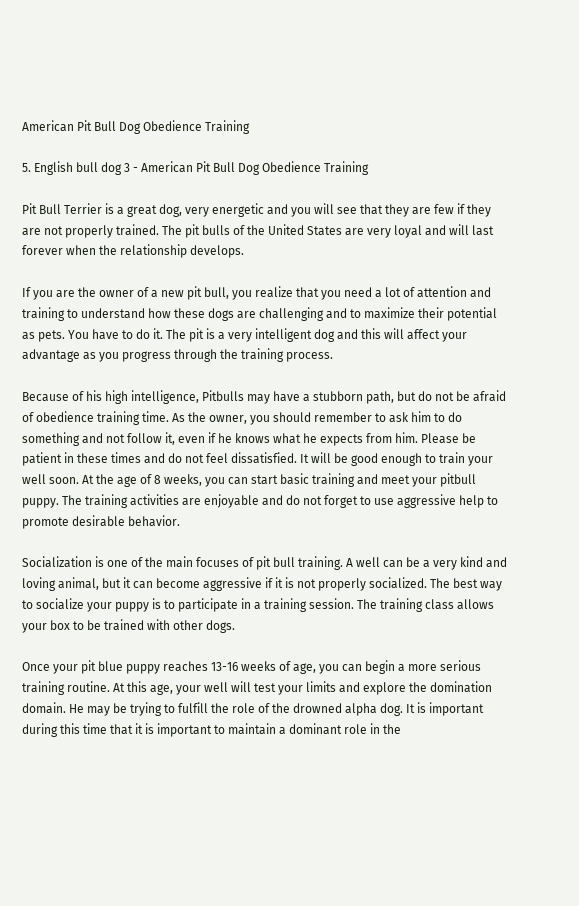American Pit Bull Dog Obedience Training

5. English bull dog 3 - American Pit Bull Dog Obedience Training

Pit Bull Terrier is a great dog, very energetic and you will see that they are few if they are not properly trained. The pit bulls of the United States are very loyal and will last forever when the relationship develops.

If you are the owner of a new pit bull, you realize that you need a lot of attention and training to understand how these dogs are challenging and to maximize their potential as pets. You have to do it. The pit is a very intelligent dog and this will affect your advantage as you progress through the training process.

Because of his high intelligence, Pitbulls may have a stubborn path, but do not be afraid of obedience training time. As the owner, you should remember to ask him to do something and not follow it, even if he knows what he expects from him. Please be patient in these times and do not feel dissatisfied. It will be good enough to train your well soon. At the age of 8 weeks, you can start basic training and meet your pitbull puppy. The training activities are enjoyable and do not forget to use aggressive help to promote desirable behavior.

Socialization is one of the main focuses of pit bull training. A well can be a very kind and loving animal, but it can become aggressive if it is not properly socialized. The best way to socialize your puppy is to participate in a training session. The training class allows your box to be trained with other dogs.

Once your pit blue puppy reaches 13-16 weeks of age, you can begin a more serious training routine. At this age, your well will test your limits and explore the domination domain. He may be trying to fulfill the role of the drowned alpha dog. It is important during this time that it is important to maintain a dominant role in the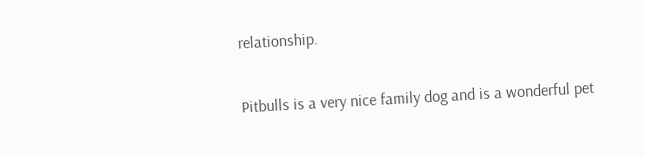relationship.

Pitbulls is a very nice family dog and is a wonderful pet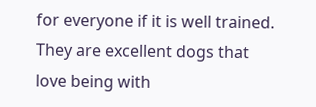for everyone if it is well trained. They are excellent dogs that love being with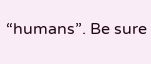“humans”. Be sure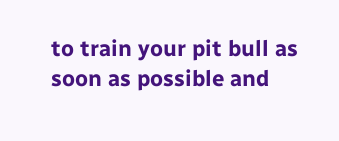to train your pit bull as soon as possible and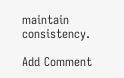maintain consistency.

Add Comment